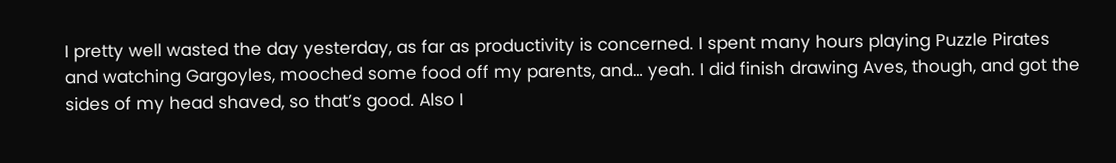I pretty well wasted the day yesterday, as far as productivity is concerned. I spent many hours playing Puzzle Pirates and watching Gargoyles, mooched some food off my parents, and… yeah. I did finish drawing Aves, though, and got the sides of my head shaved, so that’s good. Also I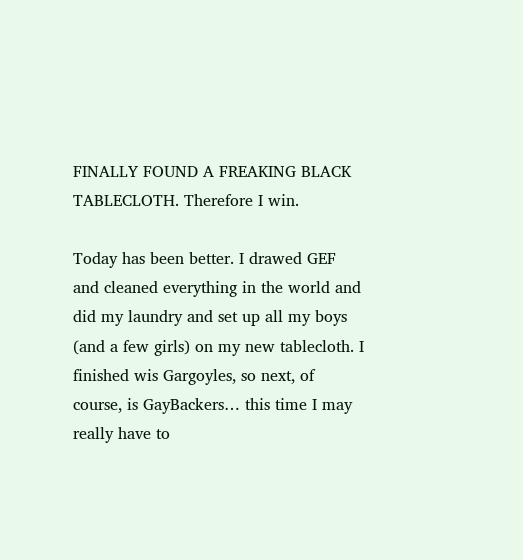FINALLY FOUND A FREAKING BLACK TABLECLOTH. Therefore I win.

Today has been better. I drawed GEF and cleaned everything in the world and did my laundry and set up all my boys (and a few girls) on my new tablecloth. I finished wis Gargoyles, so next, of course, is GayBackers… this time I may really have to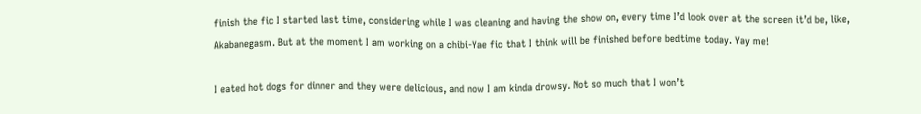finish the fic I started last time, considering while I was cleaning and having the show on, every time I’d look over at the screen it’d be, like, Akabanegasm. But at the moment I am working on a chibi-Yae fic that I think will be finished before bedtime today. Yay me!

I eated hot dogs for dinner and they were delicious, and now I am kinda drowsy. Not so much that I won’t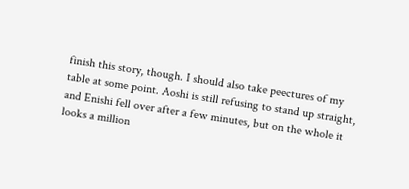finish this story, though. I should also take peectures of my table at some point. Aoshi is still refusing to stand up straight, and Enishi fell over after a few minutes, but on the whole it looks a million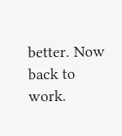better. Now back to work.